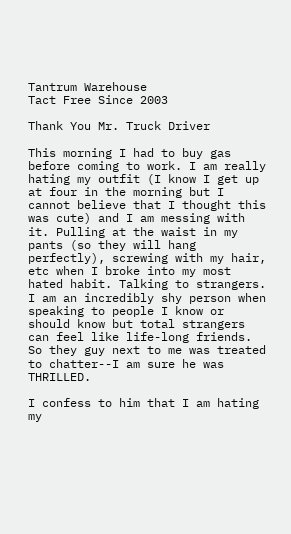Tantrum Warehouse
Tact Free Since 2003

Thank You Mr. Truck Driver

This morning I had to buy gas before coming to work. I am really hating my outfit (I know I get up at four in the morning but I cannot believe that I thought this was cute) and I am messing with it. Pulling at the waist in my pants (so they will hang perfectly), screwing with my hair, etc when I broke into my most hated habit. Talking to strangers. I am an incredibly shy person when speaking to people I know or should know but total strangers can feel like life-long friends. So they guy next to me was treated to chatter--I am sure he was THRILLED.

I confess to him that I am hating my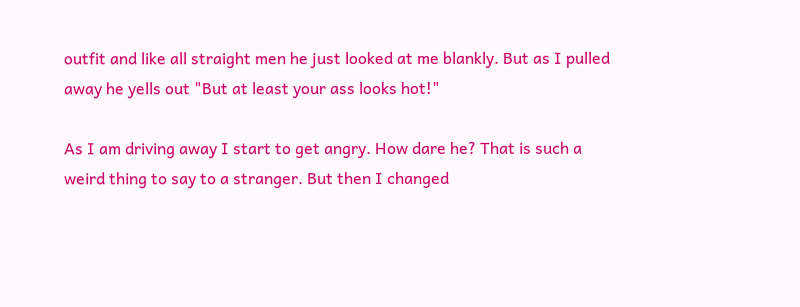outfit and like all straight men he just looked at me blankly. But as I pulled away he yells out "But at least your ass looks hot!"

As I am driving away I start to get angry. How dare he? That is such a weird thing to say to a stranger. But then I changed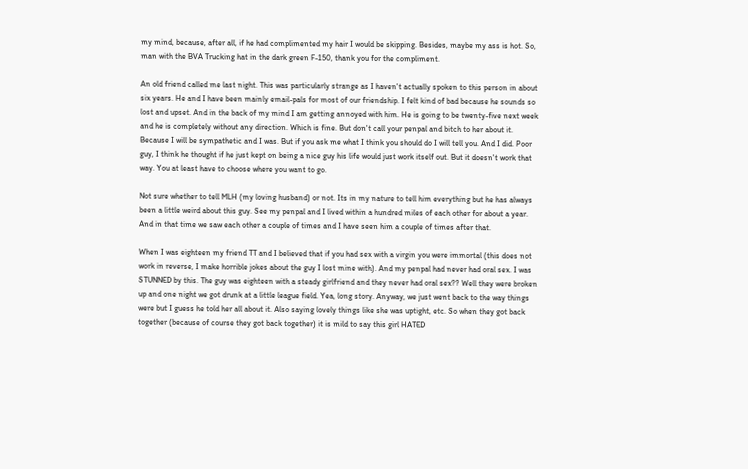my mind, because, after all, if he had complimented my hair I would be skipping. Besides, maybe my ass is hot. So, man with the BVA Trucking hat in the dark green F-150, thank you for the compliment.

An old friend called me last night. This was particularly strange as I haven't actually spoken to this person in about six years. He and I have been mainly email-pals for most of our friendship. I felt kind of bad because he sounds so lost and upset. And in the back of my mind I am getting annoyed with him. He is going to be twenty-five next week and he is completely without any direction. Which is fine. But don't call your penpal and bitch to her about it. Because I will be sympathetic and I was. But if you ask me what I think you should do I will tell you. And I did. Poor guy, I think he thought if he just kept on being a nice guy his life would just work itself out. But it doesn't work that way. You at least have to choose where you want to go.

Not sure whether to tell MLH (my loving husband) or not. Its in my nature to tell him everything but he has always been a little weird about this guy. See my penpal and I lived within a hundred miles of each other for about a year. And in that time we saw each other a couple of times and I have seen him a couple of times after that.

When I was eighteen my friend TT and I believed that if you had sex with a virgin you were immortal (this does not work in reverse, I make horrible jokes about the guy I lost mine with). And my penpal had never had oral sex. I was STUNNED by this. The guy was eighteen with a steady girlfriend and they never had oral sex?? Well they were broken up and one night we got drunk at a little league field. Yea, long story. Anyway, we just went back to the way things were but I guess he told her all about it. Also saying lovely things like she was uptight, etc. So when they got back together (because of course they got back together) it is mild to say this girl HATED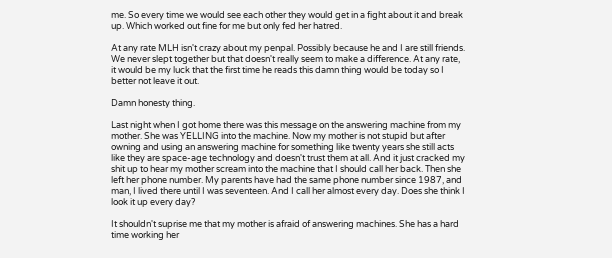me. So every time we would see each other they would get in a fight about it and break up. Which worked out fine for me but only fed her hatred.

At any rate MLH isn't crazy about my penpal. Possibly because he and I are still friends. We never slept together but that doesn't really seem to make a difference. At any rate, it would be my luck that the first time he reads this damn thing would be today so I better not leave it out.

Damn honesty thing.

Last night when I got home there was this message on the answering machine from my mother. She was YELLING into the machine. Now my mother is not stupid but after owning and using an answering machine for something like twenty years she still acts like they are space-age technology and doesn't trust them at all. And it just cracked my shit up to hear my mother scream into the machine that I should call her back. Then she left her phone number. My parents have had the same phone number since 1987, and man, I lived there until I was seventeen. And I call her almost every day. Does she think I look it up every day?

It shouldn't suprise me that my mother is afraid of answering machines. She has a hard time working her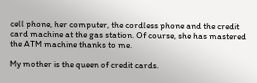cell phone, her computer, the cordless phone and the credit card machine at the gas station. Of course, she has mastered the ATM machine thanks to me.

My mother is the queen of credit cards.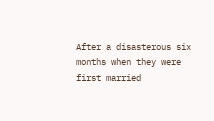After a disasterous six months when they were first married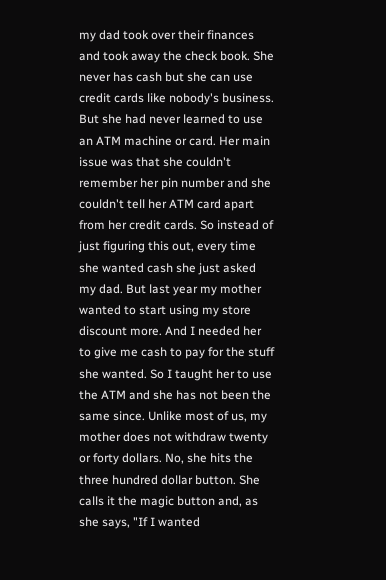my dad took over their finances and took away the check book. She never has cash but she can use credit cards like nobody's business. But she had never learned to use an ATM machine or card. Her main issue was that she couldn't remember her pin number and she couldn't tell her ATM card apart from her credit cards. So instead of just figuring this out, every time she wanted cash she just asked my dad. But last year my mother wanted to start using my store discount more. And I needed her to give me cash to pay for the stuff she wanted. So I taught her to use the ATM and she has not been the same since. Unlike most of us, my mother does not withdraw twenty or forty dollars. No, she hits the three hundred dollar button. She calls it the magic button and, as she says, "If I wanted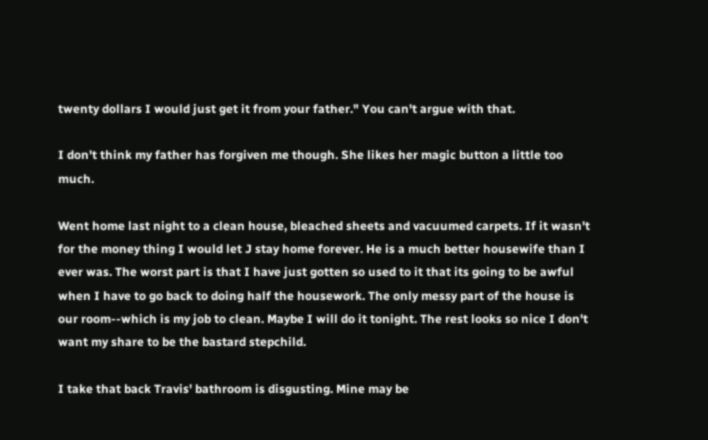twenty dollars I would just get it from your father." You can't argue with that.

I don't think my father has forgiven me though. She likes her magic button a little too much.

Went home last night to a clean house, bleached sheets and vacuumed carpets. If it wasn't for the money thing I would let J stay home forever. He is a much better housewife than I ever was. The worst part is that I have just gotten so used to it that its going to be awful when I have to go back to doing half the housework. The only messy part of the house is our room--which is my job to clean. Maybe I will do it tonight. The rest looks so nice I don't want my share to be the bastard stepchild.

I take that back Travis' bathroom is disgusting. Mine may be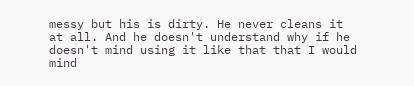messy but his is dirty. He never cleans it at all. And he doesn't understand why if he doesn't mind using it like that that I would mind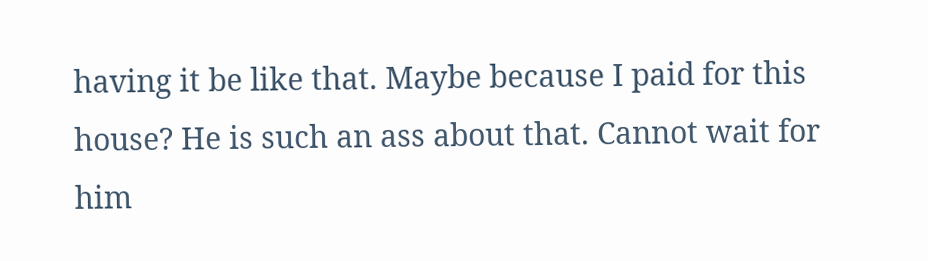having it be like that. Maybe because I paid for this house? He is such an ass about that. Cannot wait for him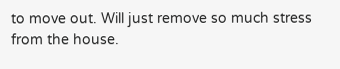to move out. Will just remove so much stress from the house.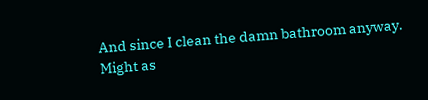And since I clean the damn bathroom anyway. Might as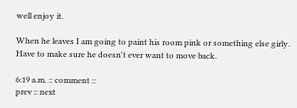well enjoy it.

When he leaves I am going to paint his room pink or something else girly. Have to make sure he doesn't ever want to move back.

6:19 a.m. :: comment ::
prev :: next